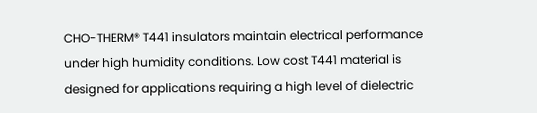CHO-THERM® T441 insulators maintain electrical performance under high humidity conditions. Low cost T441 material is designed for applications requiring a high level of dielectric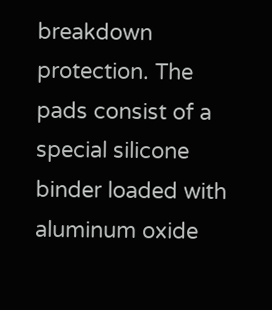breakdown protection. The pads consist of a special silicone binder loaded with aluminum oxide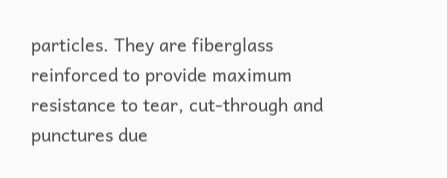particles. They are fiberglass reinforced to provide maximum resistance to tear, cut-through and punctures due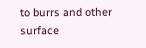to burrs and other surface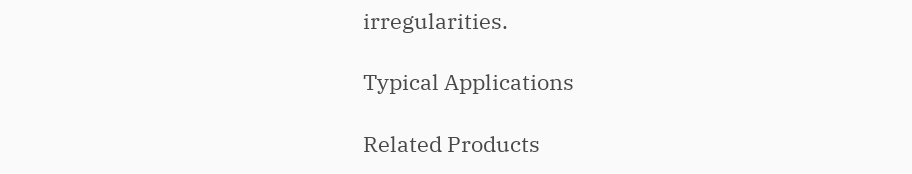irregularities.

Typical Applications

Related Products